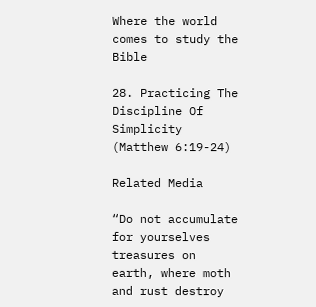Where the world comes to study the Bible

28. Practicing The Discipline Of Simplicity (Matthew 6:19-24)

Related Media

“Do not accumulate for yourselves treasures on earth, where moth and rust destroy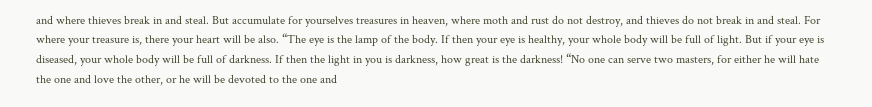and where thieves break in and steal. But accumulate for yourselves treasures in heaven, where moth and rust do not destroy, and thieves do not break in and steal. For where your treasure is, there your heart will be also. “The eye is the lamp of the body. If then your eye is healthy, your whole body will be full of light. But if your eye is diseased, your whole body will be full of darkness. If then the light in you is darkness, how great is the darkness! “No one can serve two masters, for either he will hate the one and love the other, or he will be devoted to the one and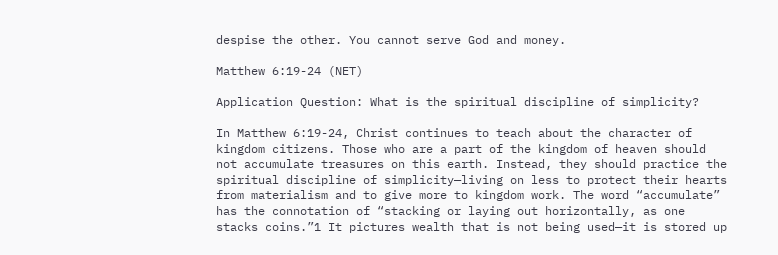despise the other. You cannot serve God and money.

Matthew 6:19-24 (NET)

Application Question: What is the spiritual discipline of simplicity?

In Matthew 6:19-24, Christ continues to teach about the character of kingdom citizens. Those who are a part of the kingdom of heaven should not accumulate treasures on this earth. Instead, they should practice the spiritual discipline of simplicity—living on less to protect their hearts from materialism and to give more to kingdom work. The word “accumulate” has the connotation of “stacking or laying out horizontally, as one stacks coins.”1 It pictures wealth that is not being used—it is stored up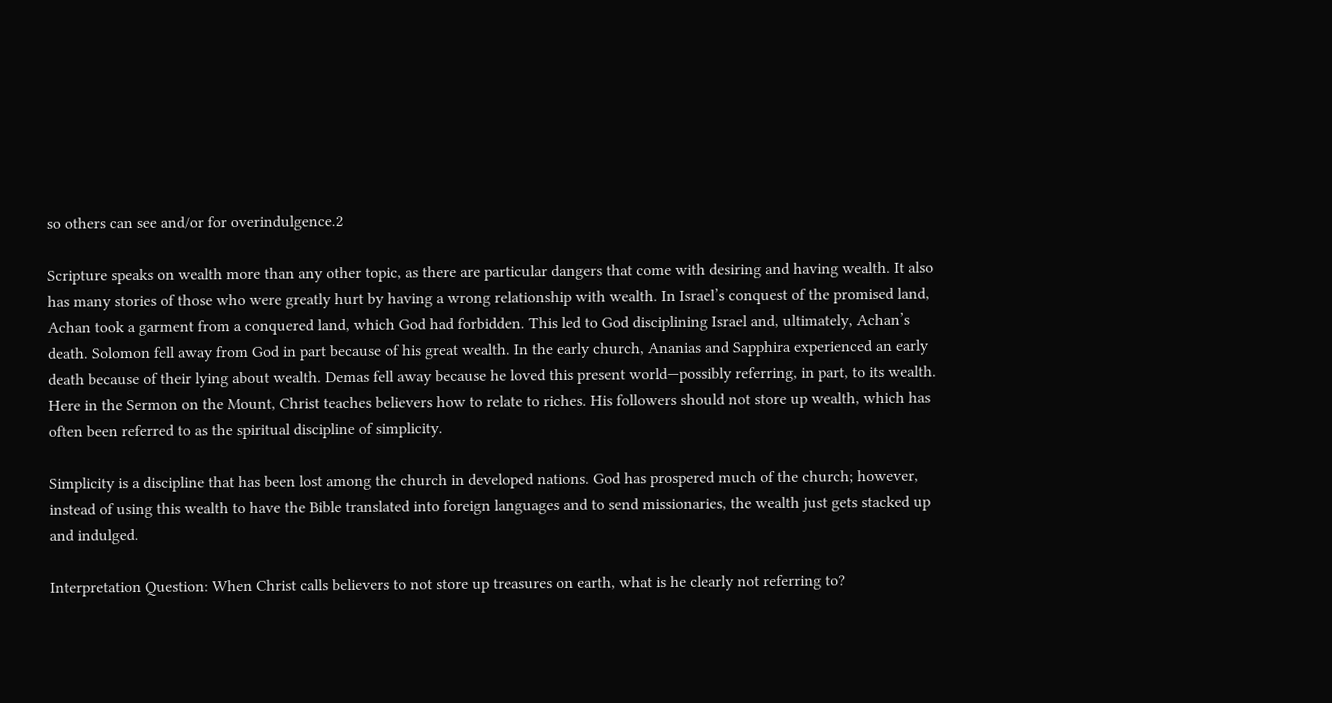so others can see and/or for overindulgence.2

Scripture speaks on wealth more than any other topic, as there are particular dangers that come with desiring and having wealth. It also has many stories of those who were greatly hurt by having a wrong relationship with wealth. In Israel’s conquest of the promised land, Achan took a garment from a conquered land, which God had forbidden. This led to God disciplining Israel and, ultimately, Achan’s death. Solomon fell away from God in part because of his great wealth. In the early church, Ananias and Sapphira experienced an early death because of their lying about wealth. Demas fell away because he loved this present world—possibly referring, in part, to its wealth. Here in the Sermon on the Mount, Christ teaches believers how to relate to riches. His followers should not store up wealth, which has often been referred to as the spiritual discipline of simplicity.

Simplicity is a discipline that has been lost among the church in developed nations. God has prospered much of the church; however, instead of using this wealth to have the Bible translated into foreign languages and to send missionaries, the wealth just gets stacked up and indulged.

Interpretation Question: When Christ calls believers to not store up treasures on earth, what is he clearly not referring to?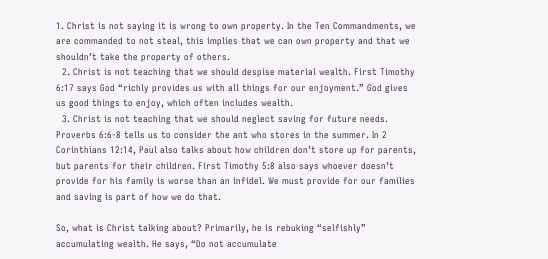1. Christ is not saying it is wrong to own property. In the Ten Commandments, we are commanded to not steal, this implies that we can own property and that we shouldn’t take the property of others.
  2. Christ is not teaching that we should despise material wealth. First Timothy 6:17 says God “richly provides us with all things for our enjoyment.” God gives us good things to enjoy, which often includes wealth.
  3. Christ is not teaching that we should neglect saving for future needs. Proverbs 6:6-8 tells us to consider the ant who stores in the summer. In 2 Corinthians 12:14, Paul also talks about how children don’t store up for parents, but parents for their children. First Timothy 5:8 also says whoever doesn’t provide for his family is worse than an infidel. We must provide for our families and saving is part of how we do that.

So, what is Christ talking about? Primarily, he is rebuking “selfishly” accumulating wealth. He says, “Do not accumulate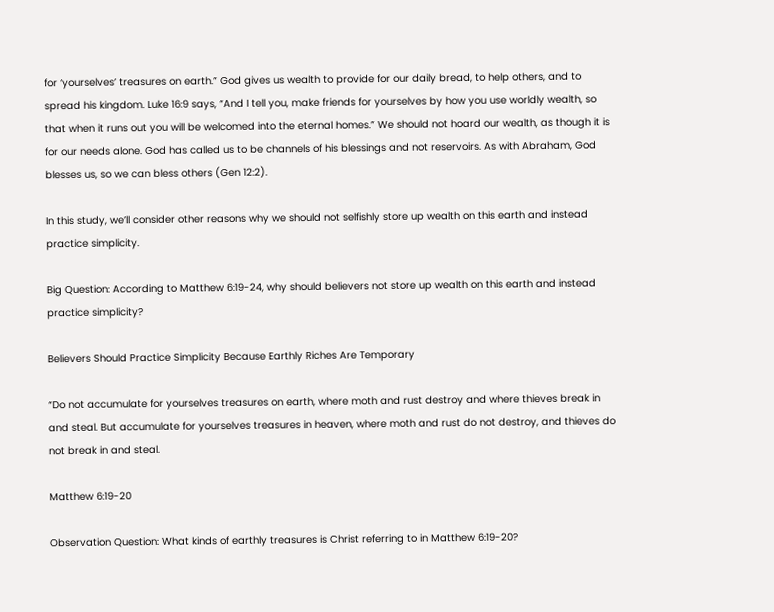for ‘yourselves’ treasures on earth.” God gives us wealth to provide for our daily bread, to help others, and to spread his kingdom. Luke 16:9 says, “And I tell you, make friends for yourselves by how you use worldly wealth, so that when it runs out you will be welcomed into the eternal homes.” We should not hoard our wealth, as though it is for our needs alone. God has called us to be channels of his blessings and not reservoirs. As with Abraham, God blesses us, so we can bless others (Gen 12:2).

In this study, we’ll consider other reasons why we should not selfishly store up wealth on this earth and instead practice simplicity.

Big Question: According to Matthew 6:19-24, why should believers not store up wealth on this earth and instead practice simplicity?

Believers Should Practice Simplicity Because Earthly Riches Are Temporary

“Do not accumulate for yourselves treasures on earth, where moth and rust destroy and where thieves break in and steal. But accumulate for yourselves treasures in heaven, where moth and rust do not destroy, and thieves do not break in and steal.

Matthew 6:19-20

Observation Question: What kinds of earthly treasures is Christ referring to in Matthew 6:19-20?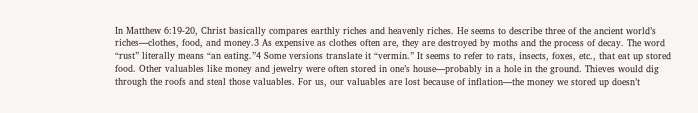In Matthew 6:19-20, Christ basically compares earthly riches and heavenly riches. He seems to describe three of the ancient world’s riches—clothes, food, and money.3 As expensive as clothes often are, they are destroyed by moths and the process of decay. The word “rust” literally means “an eating.”4 Some versions translate it “vermin.” It seems to refer to rats, insects, foxes, etc., that eat up stored food. Other valuables like money and jewelry were often stored in one’s house—probably in a hole in the ground. Thieves would dig through the roofs and steal those valuables. For us, our valuables are lost because of inflation—the money we stored up doesn’t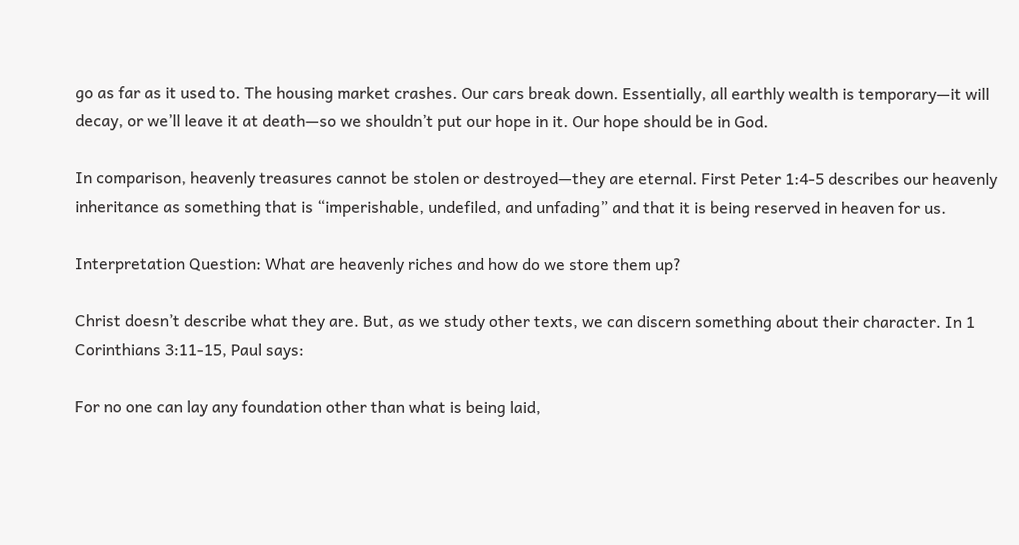go as far as it used to. The housing market crashes. Our cars break down. Essentially, all earthly wealth is temporary—it will decay, or we’ll leave it at death—so we shouldn’t put our hope in it. Our hope should be in God.

In comparison, heavenly treasures cannot be stolen or destroyed—they are eternal. First Peter 1:4-5 describes our heavenly inheritance as something that is “imperishable, undefiled, and unfading” and that it is being reserved in heaven for us.

Interpretation Question: What are heavenly riches and how do we store them up?

Christ doesn’t describe what they are. But, as we study other texts, we can discern something about their character. In 1 Corinthians 3:11-15, Paul says:

For no one can lay any foundation other than what is being laid,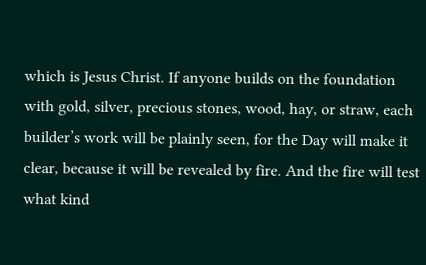which is Jesus Christ. If anyone builds on the foundation with gold, silver, precious stones, wood, hay, or straw, each builder’s work will be plainly seen, for the Day will make it clear, because it will be revealed by fire. And the fire will test what kind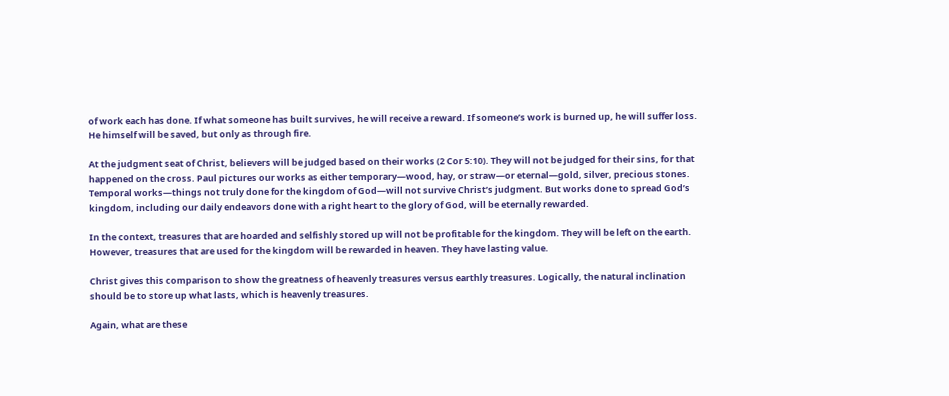of work each has done. If what someone has built survives, he will receive a reward. If someone’s work is burned up, he will suffer loss. He himself will be saved, but only as through fire.

At the judgment seat of Christ, believers will be judged based on their works (2 Cor 5:10). They will not be judged for their sins, for that happened on the cross. Paul pictures our works as either temporary—wood, hay, or straw—or eternal—gold, silver, precious stones. Temporal works—things not truly done for the kingdom of God—will not survive Christ’s judgment. But works done to spread God’s kingdom, including our daily endeavors done with a right heart to the glory of God, will be eternally rewarded.

In the context, treasures that are hoarded and selfishly stored up will not be profitable for the kingdom. They will be left on the earth. However, treasures that are used for the kingdom will be rewarded in heaven. They have lasting value.

Christ gives this comparison to show the greatness of heavenly treasures versus earthly treasures. Logically, the natural inclination should be to store up what lasts, which is heavenly treasures.

Again, what are these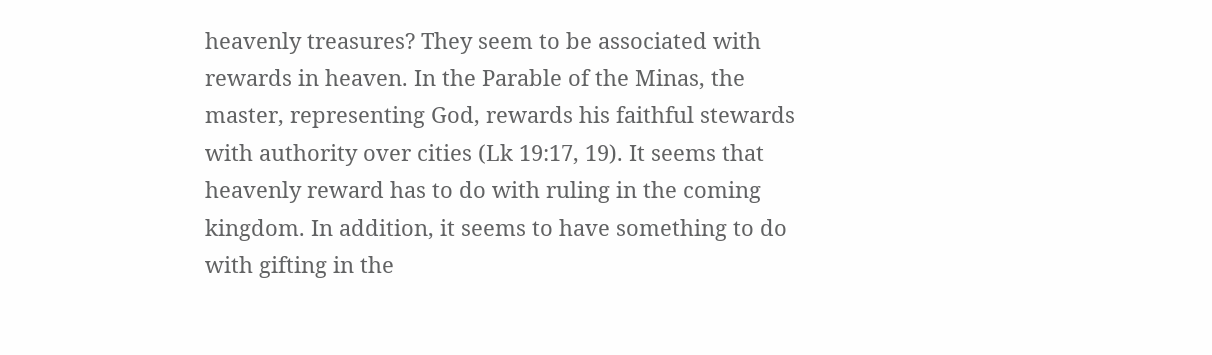heavenly treasures? They seem to be associated with rewards in heaven. In the Parable of the Minas, the master, representing God, rewards his faithful stewards with authority over cities (Lk 19:17, 19). It seems that heavenly reward has to do with ruling in the coming kingdom. In addition, it seems to have something to do with gifting in the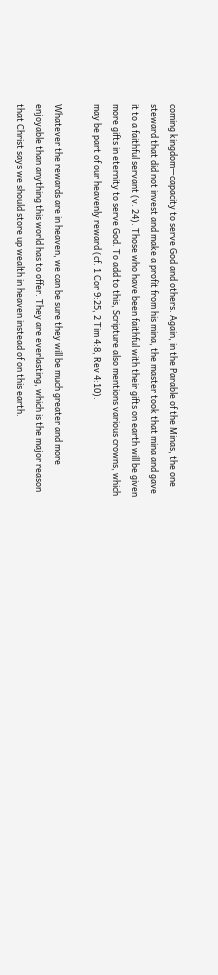coming kingdom—capacity to serve God and others. Again, in the Parable of the Minas, the one steward that did not invest and make a profit from his mina, the master took that mina and gave it to a faithful servant (v. 24). Those who have been faithful with their gifts on earth will be given more gifts in eternity to serve God. To add to this, Scripture also mentions various crowns, which may be part of our heavenly reward (cf. 1 Cor 9:25, 2 Tim 4:8, Rev 4:10).

Whatever the rewards are in heaven, we can be sure they will be much greater and more enjoyable than anything this world has to offer. They are everlasting, which is the major reason that Christ says we should store up wealth in heaven instead of on this earth.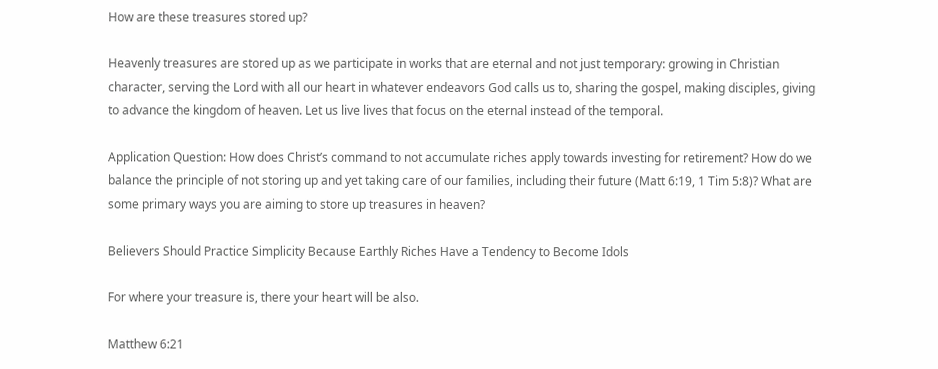How are these treasures stored up?

Heavenly treasures are stored up as we participate in works that are eternal and not just temporary: growing in Christian character, serving the Lord with all our heart in whatever endeavors God calls us to, sharing the gospel, making disciples, giving to advance the kingdom of heaven. Let us live lives that focus on the eternal instead of the temporal.

Application Question: How does Christ’s command to not accumulate riches apply towards investing for retirement? How do we balance the principle of not storing up and yet taking care of our families, including their future (Matt 6:19, 1 Tim 5:8)? What are some primary ways you are aiming to store up treasures in heaven?

Believers Should Practice Simplicity Because Earthly Riches Have a Tendency to Become Idols

For where your treasure is, there your heart will be also.

Matthew 6:21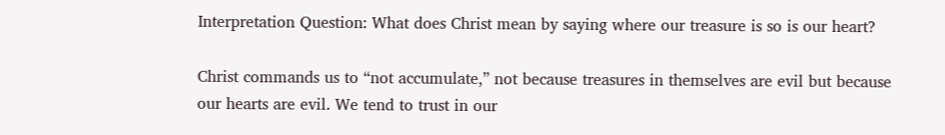Interpretation Question: What does Christ mean by saying where our treasure is so is our heart?

Christ commands us to “not accumulate,” not because treasures in themselves are evil but because our hearts are evil. We tend to trust in our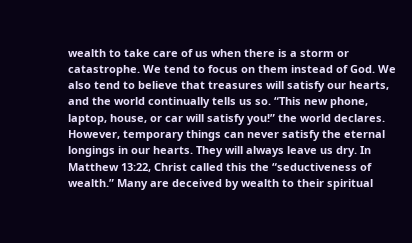wealth to take care of us when there is a storm or catastrophe. We tend to focus on them instead of God. We also tend to believe that treasures will satisfy our hearts, and the world continually tells us so. “This new phone, laptop, house, or car will satisfy you!” the world declares. However, temporary things can never satisfy the eternal longings in our hearts. They will always leave us dry. In Matthew 13:22, Christ called this the “seductiveness of wealth.” Many are deceived by wealth to their spiritual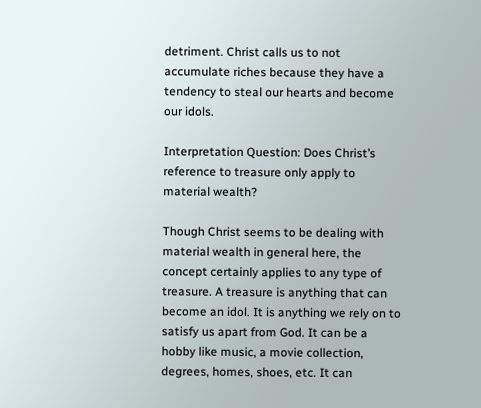detriment. Christ calls us to not accumulate riches because they have a tendency to steal our hearts and become our idols.

Interpretation Question: Does Christ’s reference to treasure only apply to material wealth?

Though Christ seems to be dealing with material wealth in general here, the concept certainly applies to any type of treasure. A treasure is anything that can become an idol. It is anything we rely on to satisfy us apart from God. It can be a hobby like music, a movie collection, degrees, homes, shoes, etc. It can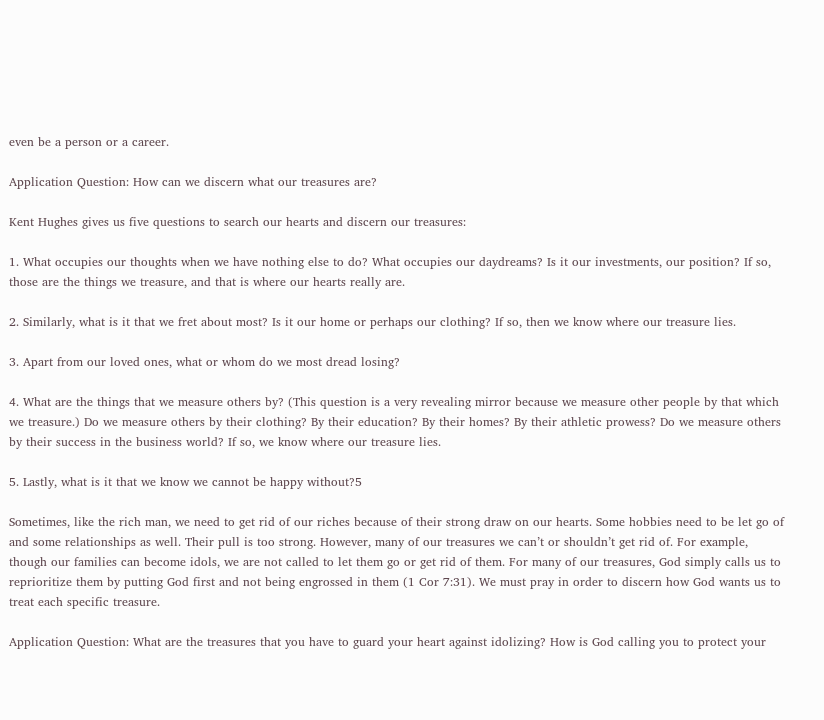even be a person or a career.

Application Question: How can we discern what our treasures are?

Kent Hughes gives us five questions to search our hearts and discern our treasures:

1. What occupies our thoughts when we have nothing else to do? What occupies our daydreams? Is it our investments, our position? If so, those are the things we treasure, and that is where our hearts really are.

2. Similarly, what is it that we fret about most? Is it our home or perhaps our clothing? If so, then we know where our treasure lies.

3. Apart from our loved ones, what or whom do we most dread losing?

4. What are the things that we measure others by? (This question is a very revealing mirror because we measure other people by that which we treasure.) Do we measure others by their clothing? By their education? By their homes? By their athletic prowess? Do we measure others by their success in the business world? If so, we know where our treasure lies.

5. Lastly, what is it that we know we cannot be happy without?5

Sometimes, like the rich man, we need to get rid of our riches because of their strong draw on our hearts. Some hobbies need to be let go of and some relationships as well. Their pull is too strong. However, many of our treasures we can’t or shouldn’t get rid of. For example, though our families can become idols, we are not called to let them go or get rid of them. For many of our treasures, God simply calls us to reprioritize them by putting God first and not being engrossed in them (1 Cor 7:31). We must pray in order to discern how God wants us to treat each specific treasure.

Application Question: What are the treasures that you have to guard your heart against idolizing? How is God calling you to protect your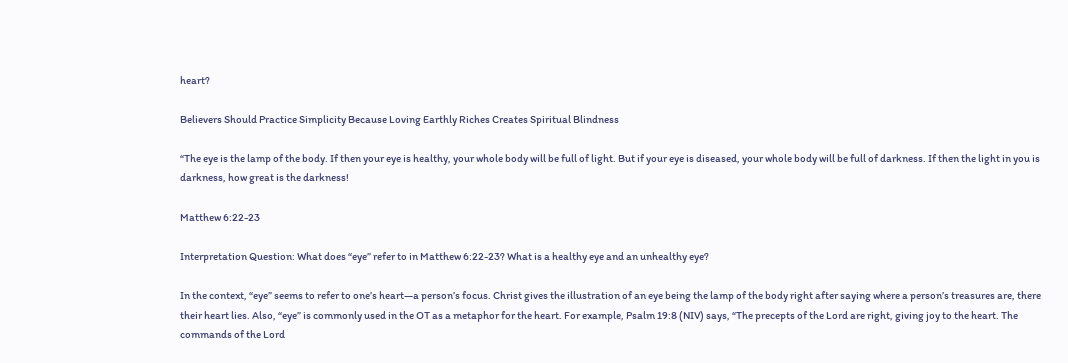heart?

Believers Should Practice Simplicity Because Loving Earthly Riches Creates Spiritual Blindness

“The eye is the lamp of the body. If then your eye is healthy, your whole body will be full of light. But if your eye is diseased, your whole body will be full of darkness. If then the light in you is darkness, how great is the darkness!

Matthew 6:22-23

Interpretation Question: What does “eye” refer to in Matthew 6:22-23? What is a healthy eye and an unhealthy eye?

In the context, “eye” seems to refer to one’s heart—a person’s focus. Christ gives the illustration of an eye being the lamp of the body right after saying where a person’s treasures are, there their heart lies. Also, “eye” is commonly used in the OT as a metaphor for the heart. For example, Psalm 19:8 (NIV) says, “The precepts of the Lord are right, giving joy to the heart. The commands of the Lord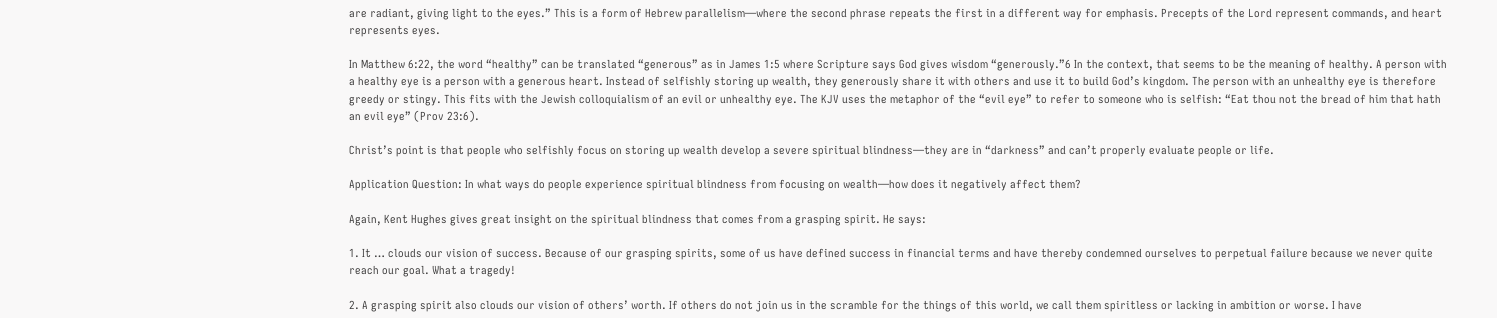are radiant, giving light to the eyes.” This is a form of Hebrew parallelism—where the second phrase repeats the first in a different way for emphasis. Precepts of the Lord represent commands, and heart represents eyes.

In Matthew 6:22, the word “healthy” can be translated “generous” as in James 1:5 where Scripture says God gives wisdom “generously.”6 In the context, that seems to be the meaning of healthy. A person with a healthy eye is a person with a generous heart. Instead of selfishly storing up wealth, they generously share it with others and use it to build God’s kingdom. The person with an unhealthy eye is therefore greedy or stingy. This fits with the Jewish colloquialism of an evil or unhealthy eye. The KJV uses the metaphor of the “evil eye” to refer to someone who is selfish: “Eat thou not the bread of him that hath an evil eye” (Prov 23:6).

Christ’s point is that people who selfishly focus on storing up wealth develop a severe spiritual blindness—they are in “darkness” and can’t properly evaluate people or life.

Application Question: In what ways do people experience spiritual blindness from focusing on wealth—how does it negatively affect them?

Again, Kent Hughes gives great insight on the spiritual blindness that comes from a grasping spirit. He says:

1. It … clouds our vision of success. Because of our grasping spirits, some of us have defined success in financial terms and have thereby condemned ourselves to perpetual failure because we never quite reach our goal. What a tragedy!

2. A grasping spirit also clouds our vision of others’ worth. If others do not join us in the scramble for the things of this world, we call them spiritless or lacking in ambition or worse. I have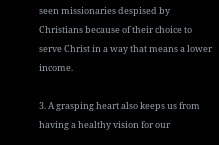seen missionaries despised by Christians because of their choice to serve Christ in a way that means a lower income.

3. A grasping heart also keeps us from having a healthy vision for our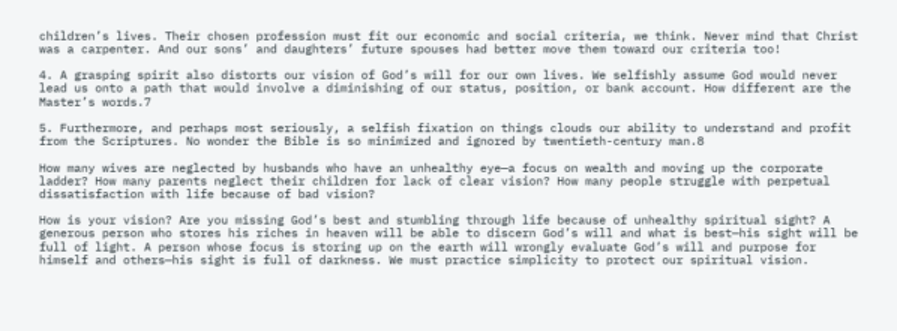children’s lives. Their chosen profession must fit our economic and social criteria, we think. Never mind that Christ was a carpenter. And our sons’ and daughters’ future spouses had better move them toward our criteria too!

4. A grasping spirit also distorts our vision of God’s will for our own lives. We selfishly assume God would never lead us onto a path that would involve a diminishing of our status, position, or bank account. How different are the Master’s words.7

5. Furthermore, and perhaps most seriously, a selfish fixation on things clouds our ability to understand and profit from the Scriptures. No wonder the Bible is so minimized and ignored by twentieth-century man.8

How many wives are neglected by husbands who have an unhealthy eye—a focus on wealth and moving up the corporate ladder? How many parents neglect their children for lack of clear vision? How many people struggle with perpetual dissatisfaction with life because of bad vision?

How is your vision? Are you missing God’s best and stumbling through life because of unhealthy spiritual sight? A generous person who stores his riches in heaven will be able to discern God’s will and what is best—his sight will be full of light. A person whose focus is storing up on the earth will wrongly evaluate God’s will and purpose for himself and others—his sight is full of darkness. We must practice simplicity to protect our spiritual vision.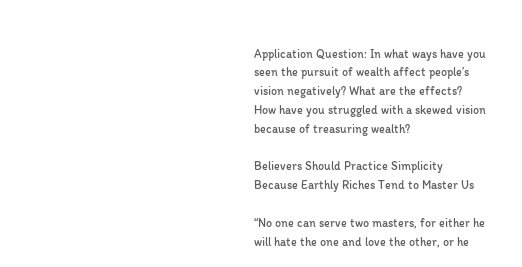Application Question: In what ways have you seen the pursuit of wealth affect people’s vision negatively? What are the effects? How have you struggled with a skewed vision because of treasuring wealth?

Believers Should Practice Simplicity Because Earthly Riches Tend to Master Us

“No one can serve two masters, for either he will hate the one and love the other, or he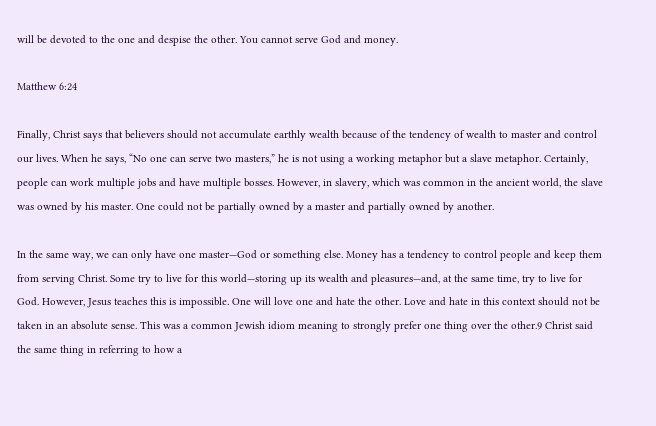will be devoted to the one and despise the other. You cannot serve God and money.

Matthew 6:24

Finally, Christ says that believers should not accumulate earthly wealth because of the tendency of wealth to master and control our lives. When he says, “No one can serve two masters,” he is not using a working metaphor but a slave metaphor. Certainly, people can work multiple jobs and have multiple bosses. However, in slavery, which was common in the ancient world, the slave was owned by his master. One could not be partially owned by a master and partially owned by another.

In the same way, we can only have one master—God or something else. Money has a tendency to control people and keep them from serving Christ. Some try to live for this world—storing up its wealth and pleasures—and, at the same time, try to live for God. However, Jesus teaches this is impossible. One will love one and hate the other. Love and hate in this context should not be taken in an absolute sense. This was a common Jewish idiom meaning to strongly prefer one thing over the other.9 Christ said the same thing in referring to how a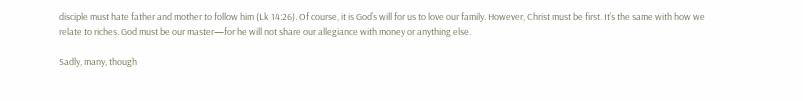disciple must hate father and mother to follow him (Lk 14:26). Of course, it is God’s will for us to love our family. However, Christ must be first. It’s the same with how we relate to riches. God must be our master—for he will not share our allegiance with money or anything else.

Sadly, many, though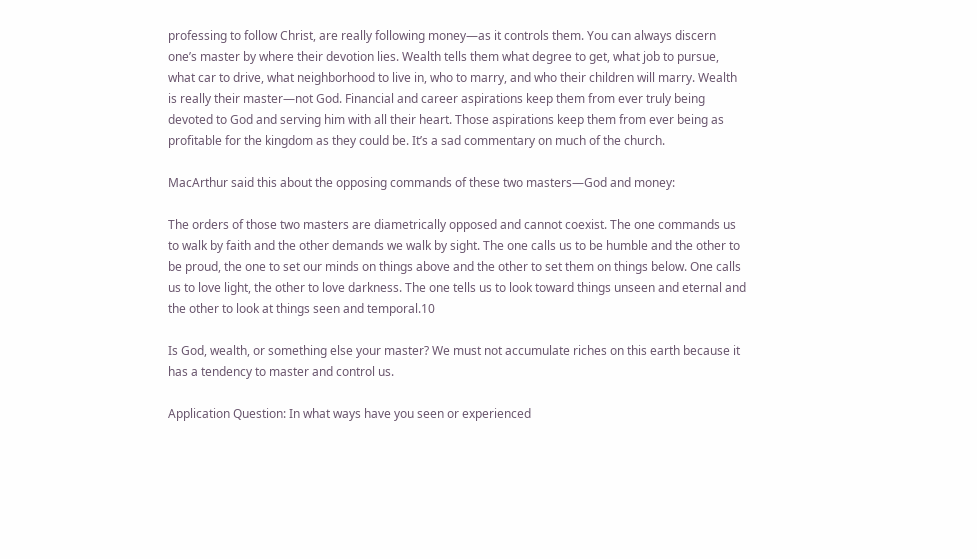professing to follow Christ, are really following money—as it controls them. You can always discern one’s master by where their devotion lies. Wealth tells them what degree to get, what job to pursue, what car to drive, what neighborhood to live in, who to marry, and who their children will marry. Wealth is really their master—not God. Financial and career aspirations keep them from ever truly being devoted to God and serving him with all their heart. Those aspirations keep them from ever being as profitable for the kingdom as they could be. It’s a sad commentary on much of the church.

MacArthur said this about the opposing commands of these two masters—God and money:

The orders of those two masters are diametrically opposed and cannot coexist. The one commands us to walk by faith and the other demands we walk by sight. The one calls us to be humble and the other to be proud, the one to set our minds on things above and the other to set them on things below. One calls us to love light, the other to love darkness. The one tells us to look toward things unseen and eternal and the other to look at things seen and temporal.10

Is God, wealth, or something else your master? We must not accumulate riches on this earth because it has a tendency to master and control us.

Application Question: In what ways have you seen or experienced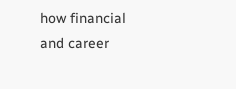how financial and career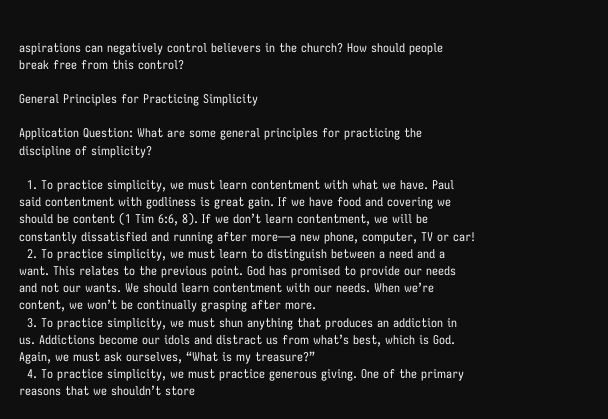aspirations can negatively control believers in the church? How should people break free from this control?

General Principles for Practicing Simplicity

Application Question: What are some general principles for practicing the discipline of simplicity?

  1. To practice simplicity, we must learn contentment with what we have. Paul said contentment with godliness is great gain. If we have food and covering we should be content (1 Tim 6:6, 8). If we don’t learn contentment, we will be constantly dissatisfied and running after more—a new phone, computer, TV or car!
  2. To practice simplicity, we must learn to distinguish between a need and a want. This relates to the previous point. God has promised to provide our needs and not our wants. We should learn contentment with our needs. When we’re content, we won’t be continually grasping after more.
  3. To practice simplicity, we must shun anything that produces an addiction in us. Addictions become our idols and distract us from what’s best, which is God. Again, we must ask ourselves, “What is my treasure?”
  4. To practice simplicity, we must practice generous giving. One of the primary reasons that we shouldn’t store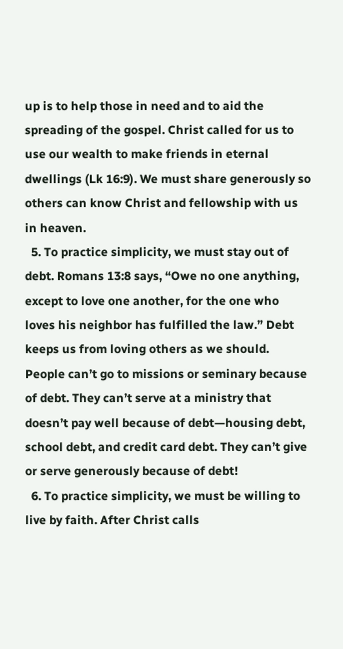up is to help those in need and to aid the spreading of the gospel. Christ called for us to use our wealth to make friends in eternal dwellings (Lk 16:9). We must share generously so others can know Christ and fellowship with us in heaven.
  5. To practice simplicity, we must stay out of debt. Romans 13:8 says, “Owe no one anything, except to love one another, for the one who loves his neighbor has fulfilled the law.” Debt keeps us from loving others as we should. People can’t go to missions or seminary because of debt. They can’t serve at a ministry that doesn’t pay well because of debt—housing debt, school debt, and credit card debt. They can’t give or serve generously because of debt!
  6. To practice simplicity, we must be willing to live by faith. After Christ calls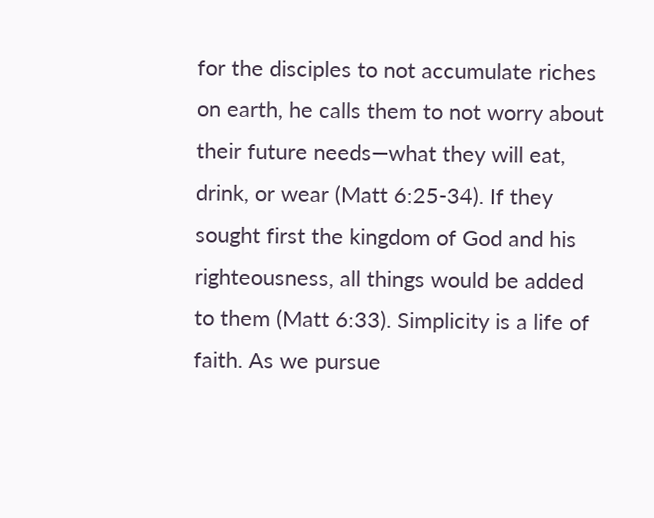for the disciples to not accumulate riches on earth, he calls them to not worry about their future needs—what they will eat, drink, or wear (Matt 6:25-34). If they sought first the kingdom of God and his righteousness, all things would be added to them (Matt 6:33). Simplicity is a life of faith. As we pursue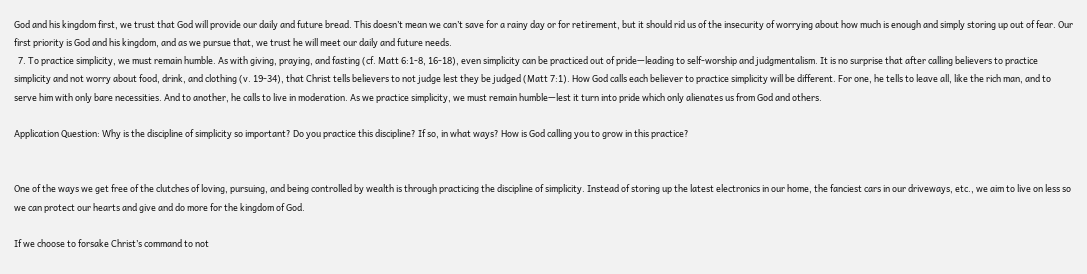God and his kingdom first, we trust that God will provide our daily and future bread. This doesn’t mean we can’t save for a rainy day or for retirement, but it should rid us of the insecurity of worrying about how much is enough and simply storing up out of fear. Our first priority is God and his kingdom, and as we pursue that, we trust he will meet our daily and future needs.
  7. To practice simplicity, we must remain humble. As with giving, praying, and fasting (cf. Matt 6:1-8, 16-18), even simplicity can be practiced out of pride—leading to self-worship and judgmentalism. It is no surprise that after calling believers to practice simplicity and not worry about food, drink, and clothing (v. 19-34), that Christ tells believers to not judge lest they be judged (Matt 7:1). How God calls each believer to practice simplicity will be different. For one, he tells to leave all, like the rich man, and to serve him with only bare necessities. And to another, he calls to live in moderation. As we practice simplicity, we must remain humble—lest it turn into pride which only alienates us from God and others.

Application Question: Why is the discipline of simplicity so important? Do you practice this discipline? If so, in what ways? How is God calling you to grow in this practice?


One of the ways we get free of the clutches of loving, pursuing, and being controlled by wealth is through practicing the discipline of simplicity. Instead of storing up the latest electronics in our home, the fanciest cars in our driveways, etc., we aim to live on less so we can protect our hearts and give and do more for the kingdom of God.

If we choose to forsake Christ’s command to not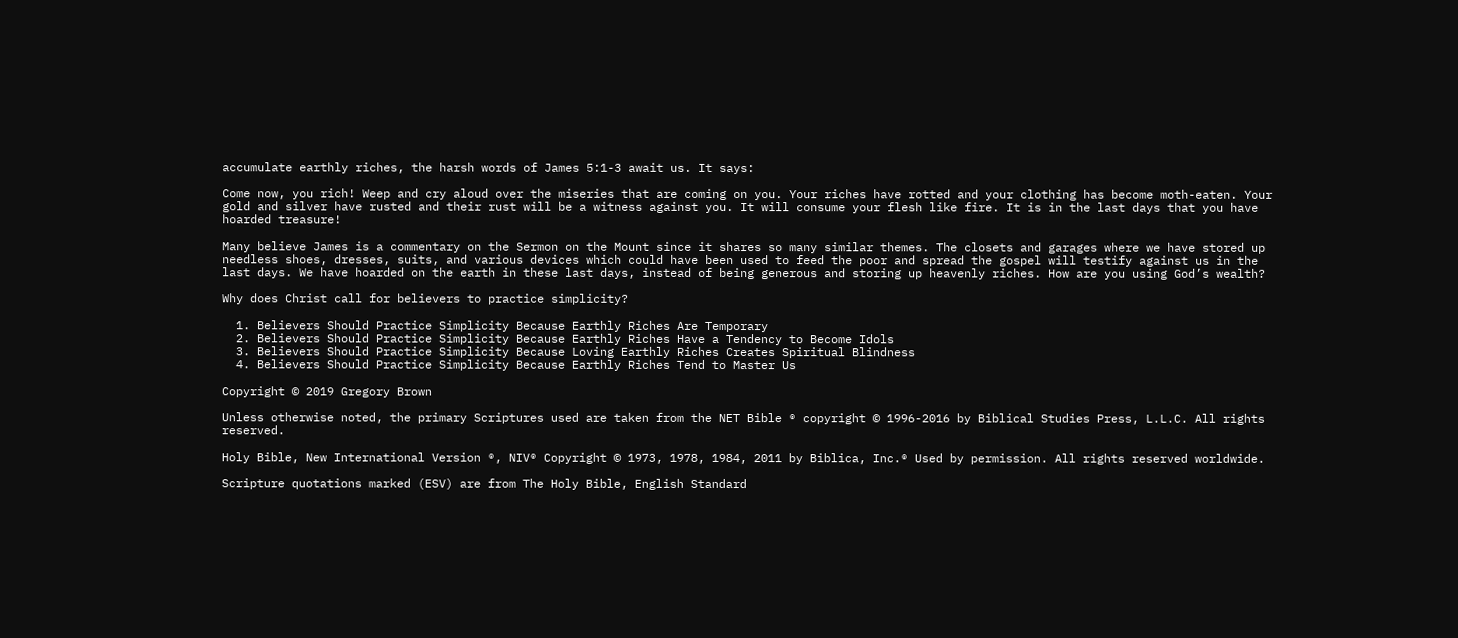accumulate earthly riches, the harsh words of James 5:1-3 await us. It says:

Come now, you rich! Weep and cry aloud over the miseries that are coming on you. Your riches have rotted and your clothing has become moth-eaten. Your gold and silver have rusted and their rust will be a witness against you. It will consume your flesh like fire. It is in the last days that you have hoarded treasure!

Many believe James is a commentary on the Sermon on the Mount since it shares so many similar themes. The closets and garages where we have stored up needless shoes, dresses, suits, and various devices which could have been used to feed the poor and spread the gospel will testify against us in the last days. We have hoarded on the earth in these last days, instead of being generous and storing up heavenly riches. How are you using God’s wealth?

Why does Christ call for believers to practice simplicity?

  1. Believers Should Practice Simplicity Because Earthly Riches Are Temporary
  2. Believers Should Practice Simplicity Because Earthly Riches Have a Tendency to Become Idols
  3. Believers Should Practice Simplicity Because Loving Earthly Riches Creates Spiritual Blindness
  4. Believers Should Practice Simplicity Because Earthly Riches Tend to Master Us

Copyright © 2019 Gregory Brown

Unless otherwise noted, the primary Scriptures used are taken from the NET Bible ® copyright © 1996-2016 by Biblical Studies Press, L.L.C. All rights reserved.

Holy Bible, New International Version ®, NIV® Copyright © 1973, 1978, 1984, 2011 by Biblica, Inc.® Used by permission. All rights reserved worldwide.

Scripture quotations marked (ESV) are from The Holy Bible, English Standard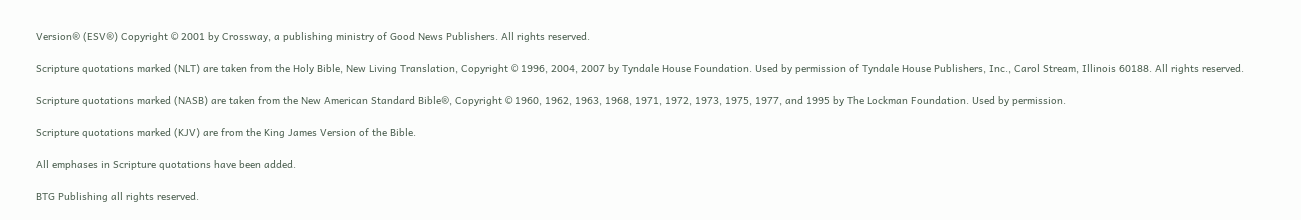Version® (ESV®) Copyright © 2001 by Crossway, a publishing ministry of Good News Publishers. All rights reserved.

Scripture quotations marked (NLT) are taken from the Holy Bible, New Living Translation, Copyright © 1996, 2004, 2007 by Tyndale House Foundation. Used by permission of Tyndale House Publishers, Inc., Carol Stream, Illinois 60188. All rights reserved.

Scripture quotations marked (NASB) are taken from the New American Standard Bible®, Copyright © 1960, 1962, 1963, 1968, 1971, 1972, 1973, 1975, 1977, and 1995 by The Lockman Foundation. Used by permission.

Scripture quotations marked (KJV) are from the King James Version of the Bible.

All emphases in Scripture quotations have been added.

BTG Publishing all rights reserved.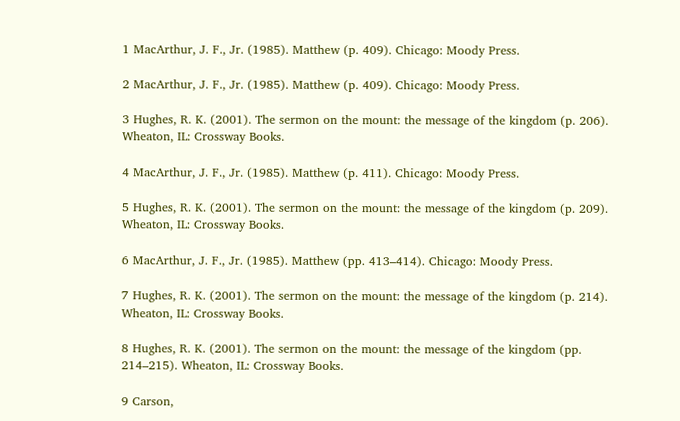1 MacArthur, J. F., Jr. (1985). Matthew (p. 409). Chicago: Moody Press.

2 MacArthur, J. F., Jr. (1985). Matthew (p. 409). Chicago: Moody Press.

3 Hughes, R. K. (2001). The sermon on the mount: the message of the kingdom (p. 206). Wheaton, IL: Crossway Books.

4 MacArthur, J. F., Jr. (1985). Matthew (p. 411). Chicago: Moody Press.

5 Hughes, R. K. (2001). The sermon on the mount: the message of the kingdom (p. 209). Wheaton, IL: Crossway Books.

6 MacArthur, J. F., Jr. (1985). Matthew (pp. 413–414). Chicago: Moody Press.

7 Hughes, R. K. (2001). The sermon on the mount: the message of the kingdom (p. 214). Wheaton, IL: Crossway Books.

8 Hughes, R. K. (2001). The sermon on the mount: the message of the kingdom (pp. 214–215). Wheaton, IL: Crossway Books.

9 Carson,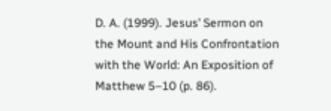D. A. (1999). Jesus’ Sermon on the Mount and His Confrontation with the World: An Exposition of Matthew 5–10 (p. 86).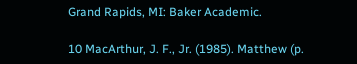Grand Rapids, MI: Baker Academic.

10 MacArthur, J. F., Jr. (1985). Matthew (p.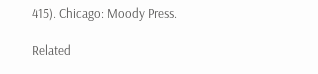415). Chicago: Moody Press.

Related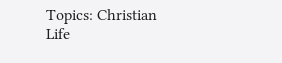Topics: Christian Life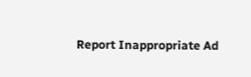Report Inappropriate Ad